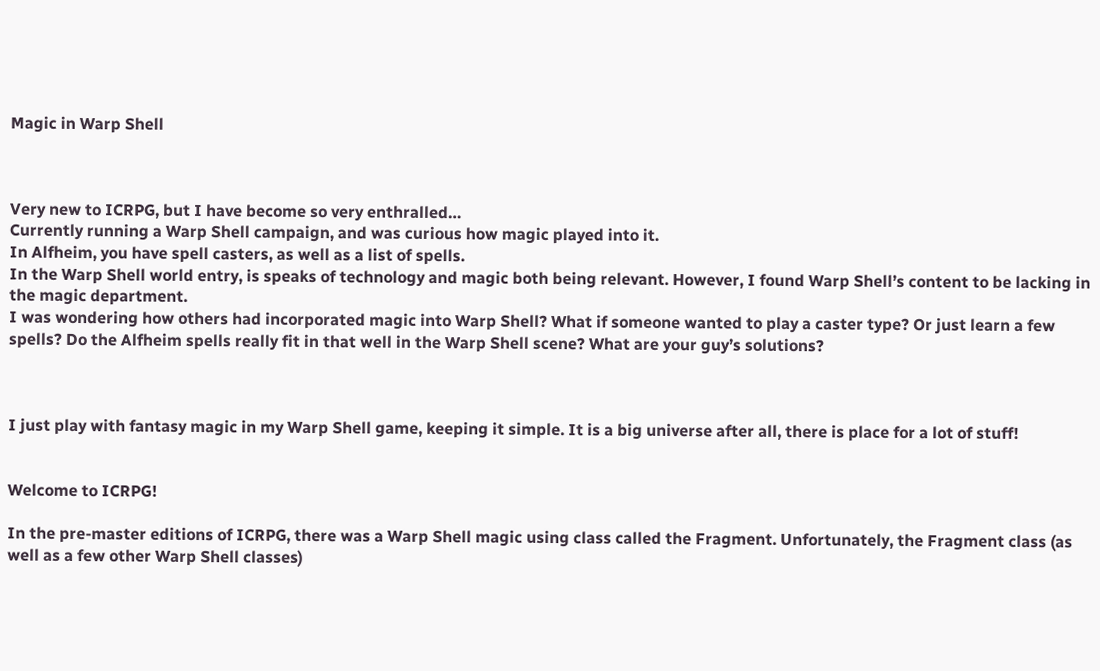Magic in Warp Shell



Very new to ICRPG, but I have become so very enthralled…
Currently running a Warp Shell campaign, and was curious how magic played into it.
In Alfheim, you have spell casters, as well as a list of spells.
In the Warp Shell world entry, is speaks of technology and magic both being relevant. However, I found Warp Shell’s content to be lacking in the magic department.
I was wondering how others had incorporated magic into Warp Shell? What if someone wanted to play a caster type? Or just learn a few spells? Do the Alfheim spells really fit in that well in the Warp Shell scene? What are your guy’s solutions?



I just play with fantasy magic in my Warp Shell game, keeping it simple. It is a big universe after all, there is place for a lot of stuff!


Welcome to ICRPG!

In the pre-master editions of ICRPG, there was a Warp Shell magic using class called the Fragment. Unfortunately, the Fragment class (as well as a few other Warp Shell classes)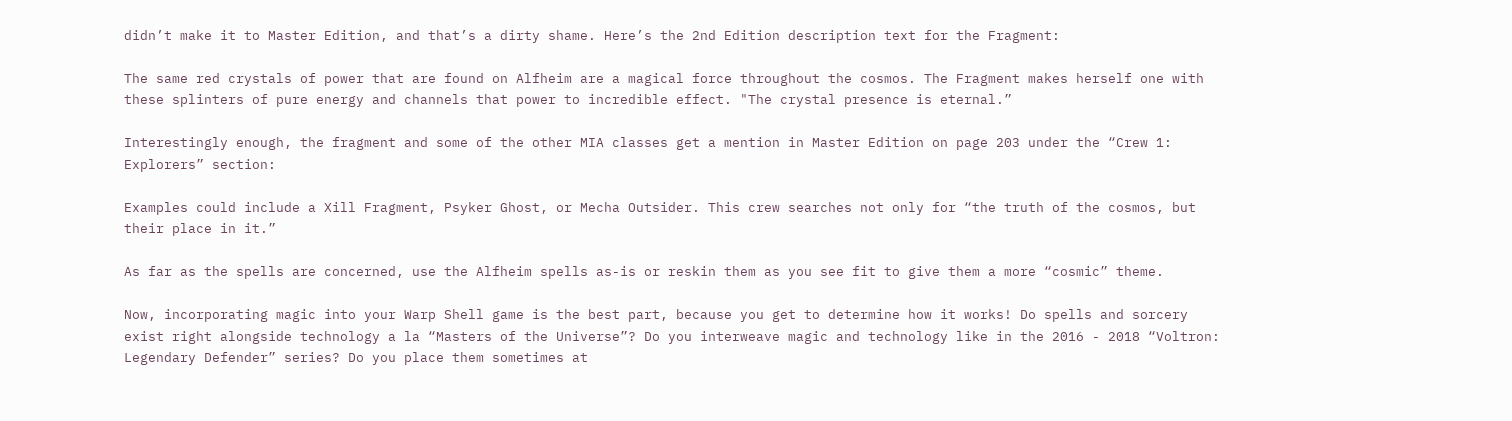didn’t make it to Master Edition, and that’s a dirty shame. Here’s the 2nd Edition description text for the Fragment:

The same red crystals of power that are found on Alfheim are a magical force throughout the cosmos. The Fragment makes herself one with these splinters of pure energy and channels that power to incredible effect. "The crystal presence is eternal.”

Interestingly enough, the fragment and some of the other MIA classes get a mention in Master Edition on page 203 under the “Crew 1: Explorers” section:

Examples could include a Xill Fragment, Psyker Ghost, or Mecha Outsider. This crew searches not only for “the truth of the cosmos, but their place in it.”

As far as the spells are concerned, use the Alfheim spells as-is or reskin them as you see fit to give them a more “cosmic” theme.

Now, incorporating magic into your Warp Shell game is the best part, because you get to determine how it works! Do spells and sorcery exist right alongside technology a la “Masters of the Universe”? Do you interweave magic and technology like in the 2016 - 2018 “Voltron: Legendary Defender” series? Do you place them sometimes at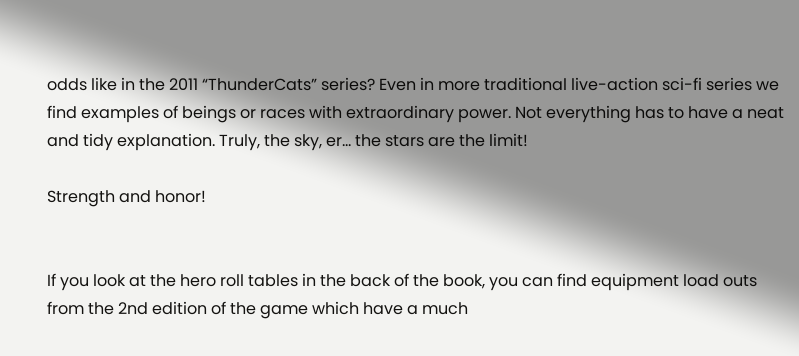odds like in the 2011 “ThunderCats” series? Even in more traditional live-action sci-fi series we find examples of beings or races with extraordinary power. Not everything has to have a neat and tidy explanation. Truly, the sky, er… the stars are the limit!

Strength and honor!


If you look at the hero roll tables in the back of the book, you can find equipment load outs from the 2nd edition of the game which have a much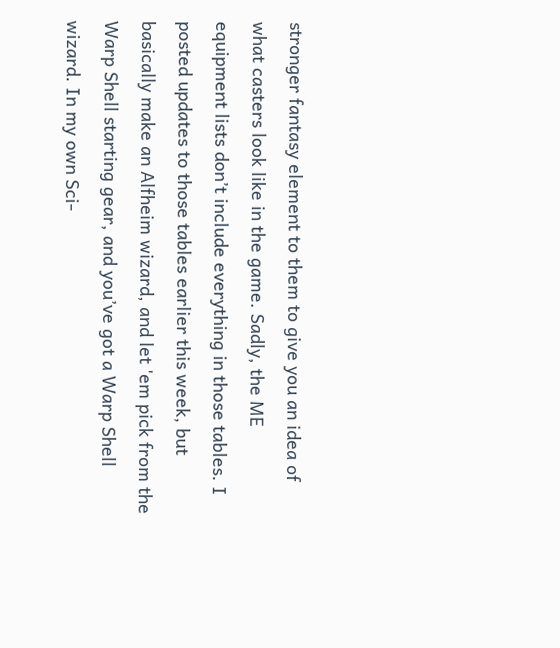stronger fantasy element to them to give you an idea of what casters look like in the game. Sadly, the ME equipment lists don’t include everything in those tables. I posted updates to those tables earlier this week, but basically make an Alfheim wizard, and let 'em pick from the Warp Shell starting gear, and you’ve got a Warp Shell wizard. In my own Sci-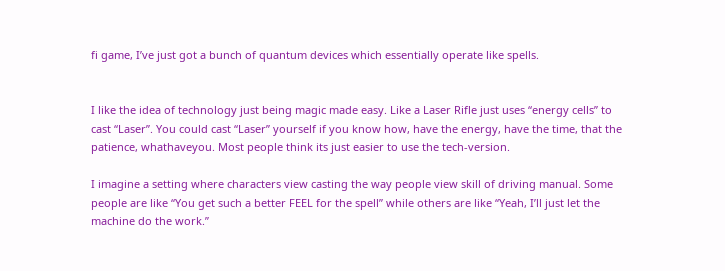fi game, I’ve just got a bunch of quantum devices which essentially operate like spells.


I like the idea of technology just being magic made easy. Like a Laser Rifle just uses “energy cells” to cast “Laser”. You could cast “Laser” yourself if you know how, have the energy, have the time, that the patience, whathaveyou. Most people think its just easier to use the tech-version.

I imagine a setting where characters view casting the way people view skill of driving manual. Some people are like “You get such a better FEEL for the spell” while others are like “Yeah, I’ll just let the machine do the work.”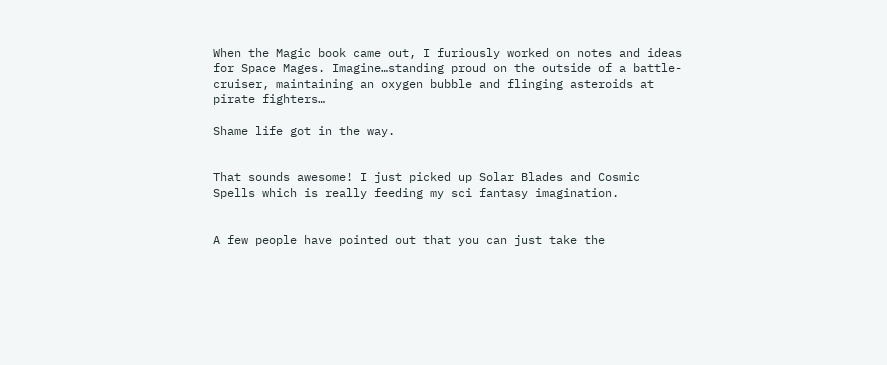When the Magic book came out, I furiously worked on notes and ideas for Space Mages. Imagine…standing proud on the outside of a battle-cruiser, maintaining an oxygen bubble and flinging asteroids at pirate fighters…

Shame life got in the way.


That sounds awesome! I just picked up Solar Blades and Cosmic Spells which is really feeding my sci fantasy imagination.


A few people have pointed out that you can just take the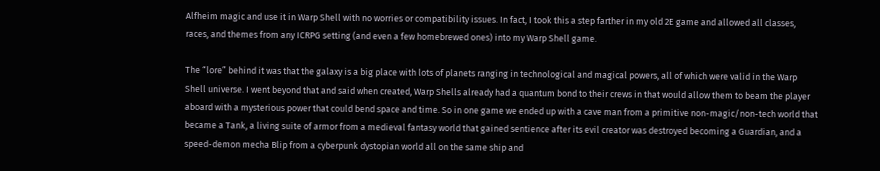Alfheim magic and use it in Warp Shell with no worries or compatibility issues. In fact, I took this a step farther in my old 2E game and allowed all classes, races, and themes from any ICRPG setting (and even a few homebrewed ones) into my Warp Shell game.

The “lore” behind it was that the galaxy is a big place with lots of planets ranging in technological and magical powers, all of which were valid in the Warp Shell universe. I went beyond that and said when created, Warp Shells already had a quantum bond to their crews in that would allow them to beam the player aboard with a mysterious power that could bend space and time. So in one game we ended up with a cave man from a primitive non-magic/non-tech world that became a Tank, a living suite of armor from a medieval fantasy world that gained sentience after its evil creator was destroyed becoming a Guardian, and a speed-demon mecha Blip from a cyberpunk dystopian world all on the same ship and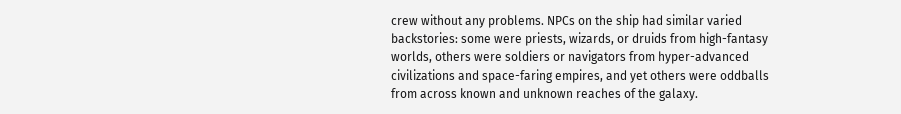crew without any problems. NPCs on the ship had similar varied backstories: some were priests, wizards, or druids from high-fantasy worlds, others were soldiers or navigators from hyper-advanced civilizations and space-faring empires, and yet others were oddballs from across known and unknown reaches of the galaxy.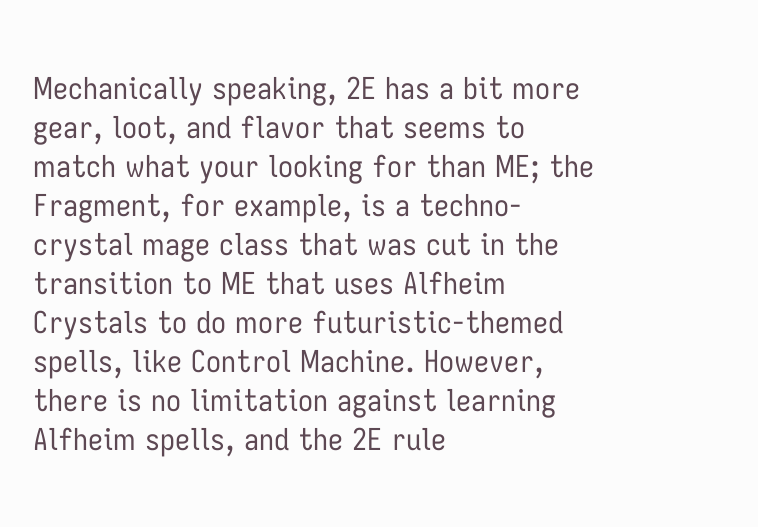Mechanically speaking, 2E has a bit more gear, loot, and flavor that seems to match what your looking for than ME; the Fragment, for example, is a techno-crystal mage class that was cut in the transition to ME that uses Alfheim Crystals to do more futuristic-themed spells, like Control Machine. However, there is no limitation against learning Alfheim spells, and the 2E rule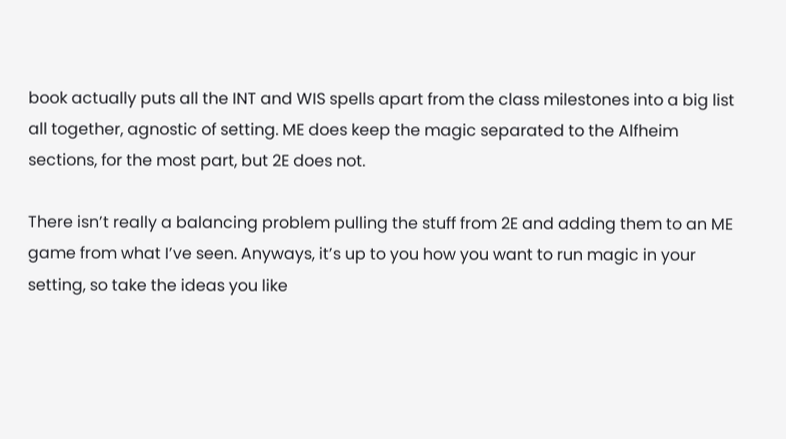book actually puts all the INT and WIS spells apart from the class milestones into a big list all together, agnostic of setting. ME does keep the magic separated to the Alfheim sections, for the most part, but 2E does not.

There isn’t really a balancing problem pulling the stuff from 2E and adding them to an ME game from what I’ve seen. Anyways, it’s up to you how you want to run magic in your setting, so take the ideas you like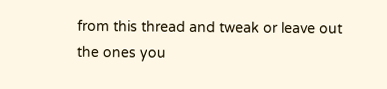from this thread and tweak or leave out the ones you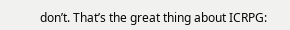don’t. That’s the great thing about ICRPG: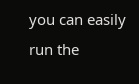you can easily run the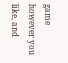game however you like, and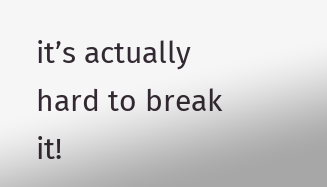it’s actually hard to break it!